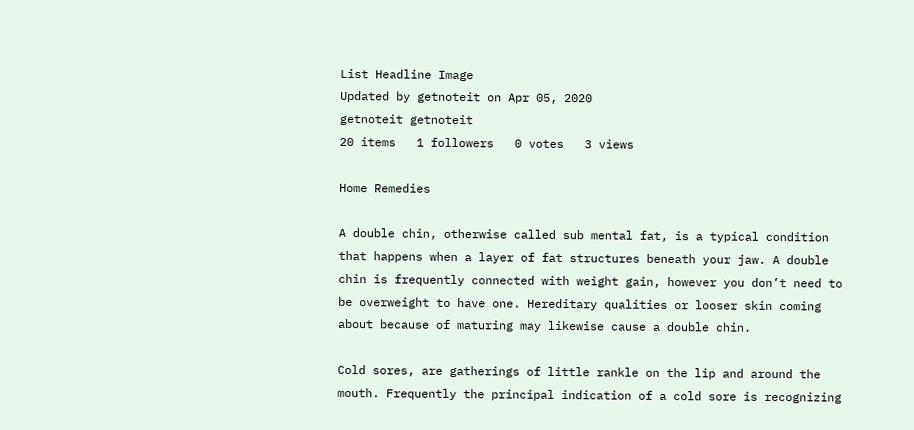List Headline Image
Updated by getnoteit on Apr 05, 2020
getnoteit getnoteit
20 items   1 followers   0 votes   3 views

Home Remedies

A double chin, otherwise called sub mental fat, is a typical condition that happens when a layer of fat structures beneath your jaw. A double chin is frequently connected with weight gain, however you don’t need to be overweight to have one. Hereditary qualities or looser skin coming about because of maturing may likewise cause a double chin.

Cold sores, are gatherings of little rankle on the lip and around the mouth. Frequently the principal indication of a cold sore is recognizing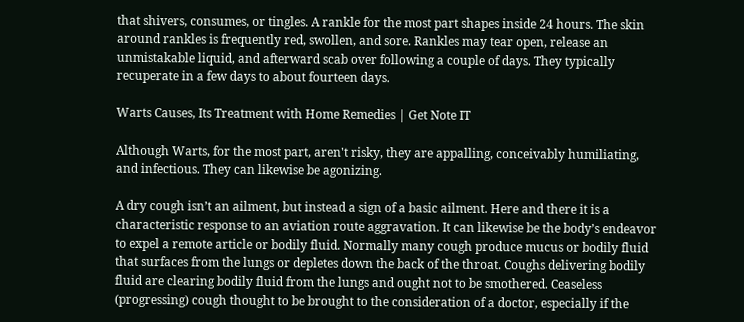that shivers, consumes, or tingles. A rankle for the most part shapes inside 24 hours. The skin around rankles is frequently red, swollen, and sore. Rankles may tear open, release an unmistakable liquid, and afterward scab over following a couple of days. They typically recuperate in a few days to about fourteen days.

Warts Causes, Its Treatment with Home Remedies | Get Note IT

Although Warts, for the most part, aren't risky, they are appalling, conceivably humiliating, and infectious. They can likewise be agonizing.

A dry cough isn’t an ailment, but instead a sign of a basic ailment. Here and there it is a characteristic response to an aviation route aggravation. It can likewise be the body’s endeavor to expel a remote article or bodily fluid. Normally many cough produce mucus or bodily fluid that surfaces from the lungs or depletes down the back of the throat. Coughs delivering bodily fluid are clearing bodily fluid from the lungs and ought not to be smothered. Ceaseless (progressing) cough thought to be brought to the consideration of a doctor, especially if the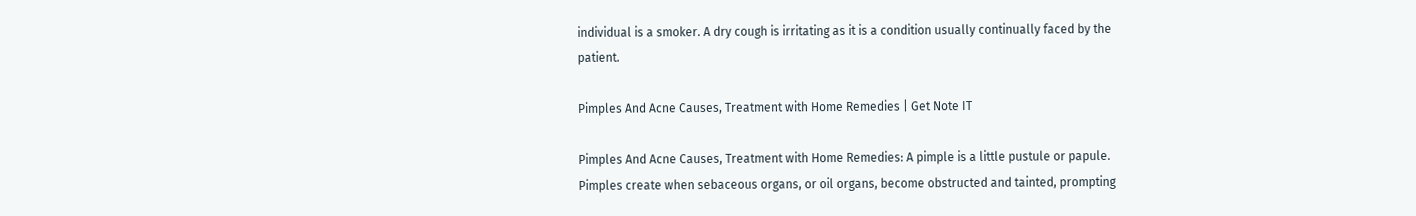individual is a smoker. A dry cough is irritating as it is a condition usually continually faced by the patient.

Pimples And Acne Causes, Treatment with Home Remedies | Get Note IT

Pimples And Acne Causes, Treatment with Home Remedies: A pimple is a little pustule or papule. Pimples create when sebaceous organs, or oil organs, become obstructed and tainted, prompting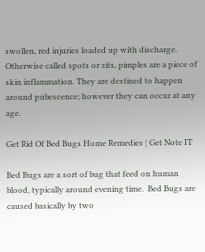swollen, red injuries loaded up with discharge. Otherwise called spots or zits, pimples are a piece of skin inflammation. They are destined to happen around pubescence; however they can occur at any age.

Get Rid Of Bed Bugs Home Remedies | Get Note IT

Bed Bugs are a sort of bug that feed on human blood, typically around evening time.  Bed Bugs are caused basically by two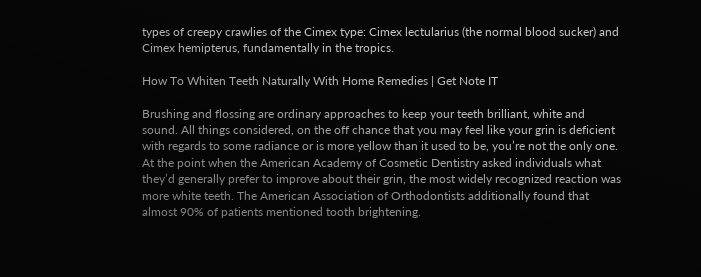types of creepy crawlies of the Cimex type: Cimex lectularius (the normal blood sucker) and Cimex hemipterus, fundamentally in the tropics.

How To Whiten Teeth Naturally With Home Remedies | Get Note IT

Brushing and flossing are ordinary approaches to keep your teeth brilliant, white and sound. All things considered, on the off chance that you may feel like your grin is deficient with regards to some radiance or is more yellow than it used to be, you’re not the only one. At the point when the American Academy of Cosmetic Dentistry asked individuals what they’d generally prefer to improve about their grin, the most widely recognized reaction was more white teeth. The American Association of Orthodontists additionally found that almost 90% of patients mentioned tooth brightening.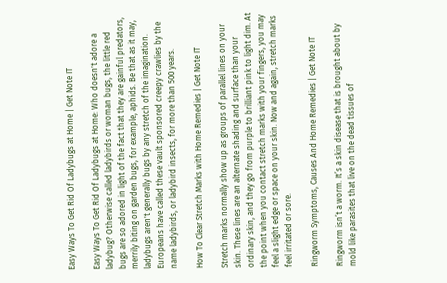Easy Ways To Get Rid Of Ladybugs at Home | Get Note IT

Easy Ways To Get Rid Of Ladybugs at Home: Who doesn't adore a ladybug? Otherwise called ladybirds or woman bugs, the little red bugs are so adored in light of the fact that they are gainful predators, merrily biting on garden bugs, for example, aphids. Be that as it may, ladybugs aren't generally bugs by any stretch of the imagination. Europeans have called these vault sponsored creepy crawlies by the name ladybirds, or ladybird insects, for more than 500 years.

How To Clear Stretch Marks with Home Remedies | Get Note IT

Stretch marks normally show up as groups of parallel lines on your skin. These lines are an alternate shading and surface than your ordinary skin, and they go from purple to brilliant pink to light dim. At the point when you contact stretch marks with your fingers, you may feel a slight edge or space on your skin. Now and again, stretch marks feel irritated or sore.

Ringworm Symptoms, Causes And Home Remedies | Get Note IT

Ringworm isn’t a worm. It’s a skin disease that is brought about by mold like parasites that live on the dead tissues of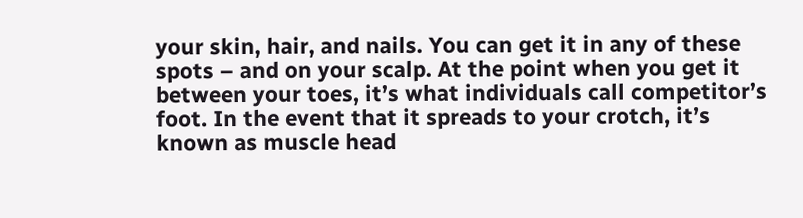your skin, hair, and nails. You can get it in any of these spots – and on your scalp. At the point when you get it between your toes, it’s what individuals call competitor’s foot. In the event that it spreads to your crotch, it’s known as muscle head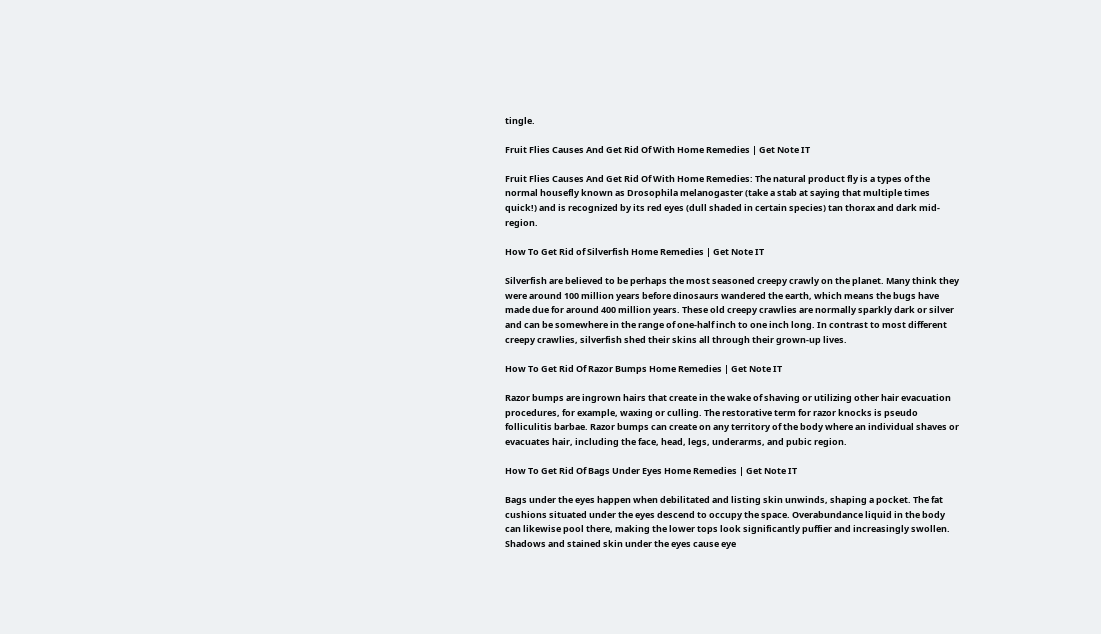tingle.

Fruit Flies Causes And Get Rid Of With Home Remedies | Get Note IT

Fruit Flies Causes And Get Rid Of With Home Remedies: The natural product fly is a types of the normal housefly known as Drosophila melanogaster (take a stab at saying that multiple times quick!) and is recognized by its red eyes (dull shaded in certain species) tan thorax and dark mid-region.

How To Get Rid of Silverfish Home Remedies | Get Note IT

Silverfish are believed to be perhaps the most seasoned creepy crawly on the planet. Many think they were around 100 million years before dinosaurs wandered the earth, which means the bugs have made due for around 400 million years. These old creepy crawlies are normally sparkly dark or silver and can be somewhere in the range of one-half inch to one inch long. In contrast to most different creepy crawlies, silverfish shed their skins all through their grown-up lives.

How To Get Rid Of Razor Bumps Home Remedies | Get Note IT

Razor bumps are ingrown hairs that create in the wake of shaving or utilizing other hair evacuation procedures, for example, waxing or culling. The restorative term for razor knocks is pseudo folliculitis barbae. Razor bumps can create on any territory of the body where an individual shaves or evacuates hair, including the face, head, legs, underarms, and pubic region.

How To Get Rid Of Bags Under Eyes Home Remedies | Get Note IT

Bags under the eyes happen when debilitated and listing skin unwinds, shaping a pocket. The fat cushions situated under the eyes descend to occupy the space. Overabundance liquid in the body can likewise pool there, making the lower tops look significantly puffier and increasingly swollen. Shadows and stained skin under the eyes cause eye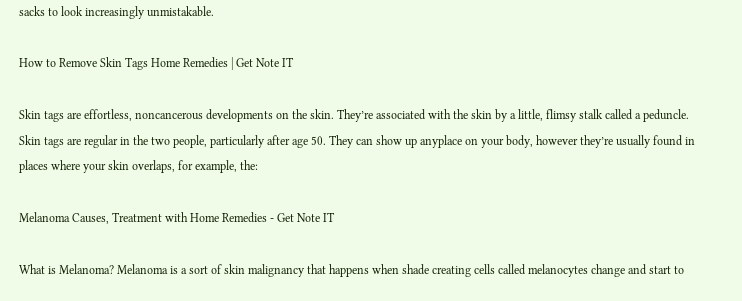sacks to look increasingly unmistakable.

How to Remove Skin Tags Home Remedies | Get Note IT

Skin tags are effortless, noncancerous developments on the skin. They’re associated with the skin by a little, flimsy stalk called a peduncle. Skin tags are regular in the two people, particularly after age 50. They can show up anyplace on your body, however they’re usually found in places where your skin overlaps, for example, the:

Melanoma Causes, Treatment with Home Remedies - Get Note IT

What is Melanoma? Melanoma is a sort of skin malignancy that happens when shade creating cells called melanocytes change and start to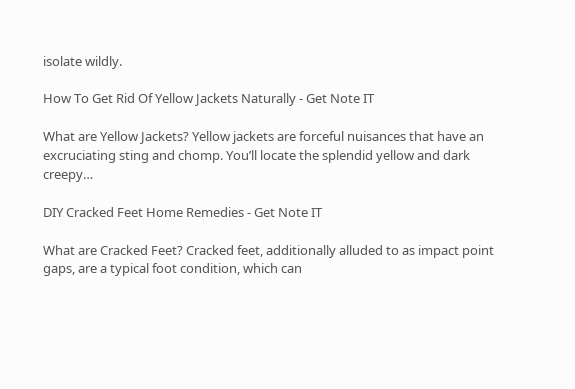isolate wildly.

How To Get Rid Of Yellow Jackets Naturally - Get Note IT

What are Yellow Jackets? Yellow jackets are forceful nuisances that have an excruciating sting and chomp. You’ll locate the splendid yellow and dark creepy…

DIY Cracked Feet Home Remedies - Get Note IT

What are Cracked Feet? Cracked feet, additionally alluded to as impact point gaps, are a typical foot condition, which can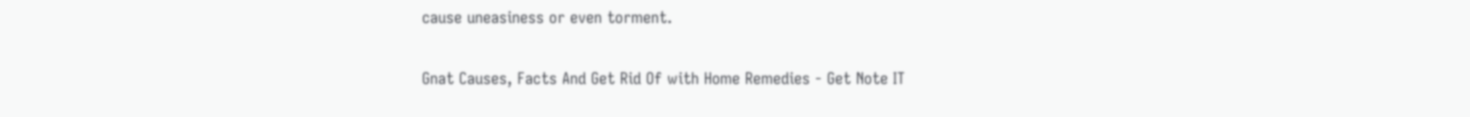cause uneasiness or even torment.

Gnat Causes, Facts And Get Rid Of with Home Remedies - Get Note IT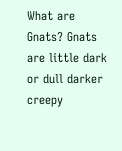What are Gnats? Gnats are little dark or dull darker creepy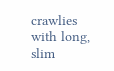crawlies with long, slim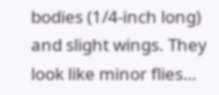bodies (1/4-inch long) and slight wings. They look like minor flies…